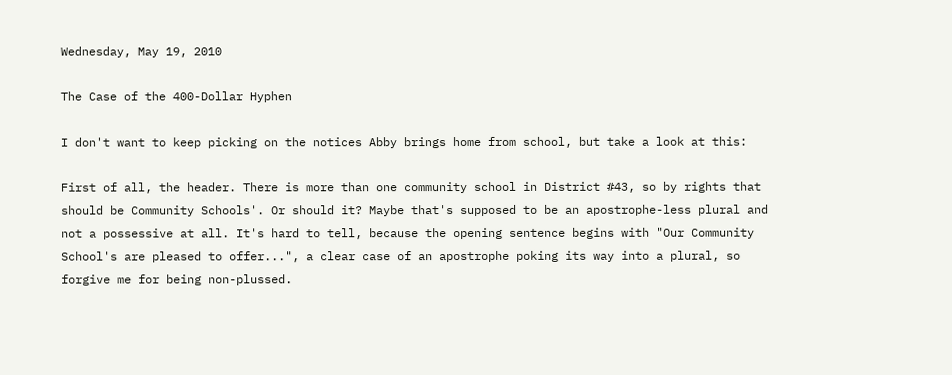Wednesday, May 19, 2010

The Case of the 400-Dollar Hyphen

I don't want to keep picking on the notices Abby brings home from school, but take a look at this:

First of all, the header. There is more than one community school in District #43, so by rights that should be Community Schools'. Or should it? Maybe that's supposed to be an apostrophe-less plural and not a possessive at all. It's hard to tell, because the opening sentence begins with "Our Community School's are pleased to offer...", a clear case of an apostrophe poking its way into a plural, so forgive me for being non-plussed.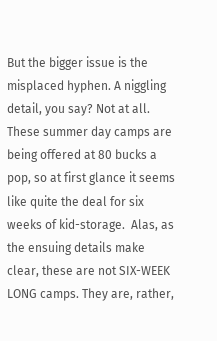But the bigger issue is the misplaced hyphen. A niggling detail, you say? Not at all. These summer day camps are being offered at 80 bucks a pop, so at first glance it seems like quite the deal for six weeks of kid-storage.  Alas, as the ensuing details make clear, these are not SIX-WEEK LONG camps. They are, rather,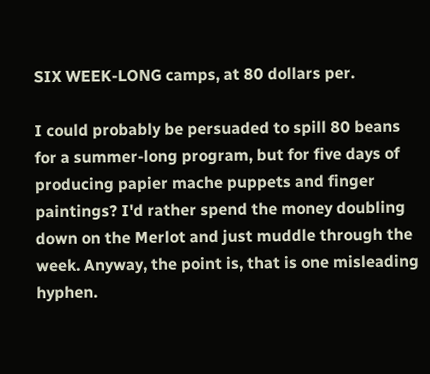SIX WEEK-LONG camps, at 80 dollars per.

I could probably be persuaded to spill 80 beans for a summer-long program, but for five days of producing papier mache puppets and finger paintings? I'd rather spend the money doubling down on the Merlot and just muddle through the week. Anyway, the point is, that is one misleading hyphen.